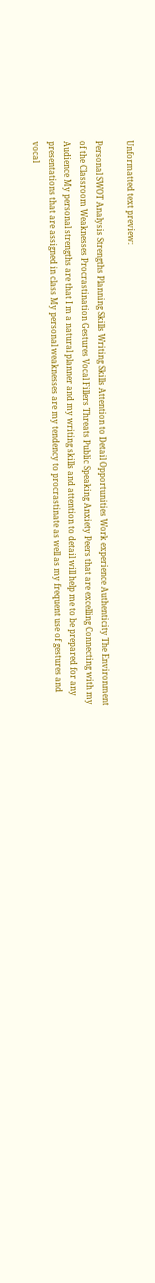Unformatted text preview:

Personal SWOT Analysis Strengths Planning Skills Writing Skills Attention to Detail Opportunities Work experience Authenticity The Environment of the Classroom Weaknesses Procrastination Gestures Vocal Fillers Threats Public Speaking Anxiety Peers that are excelling Connecting with my Audience My personal strengths are that I m a natural planner and my writing skills and attention to detail will help me to be prepared for any presentations that are assigned in class My personal weaknesses are my tendency to procrastinate as well as my frequent use of gestures and vocal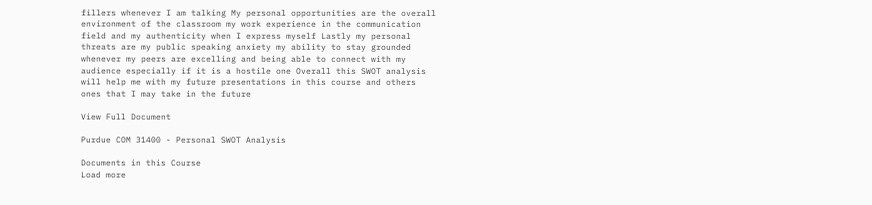fillers whenever I am talking My personal opportunities are the overall environment of the classroom my work experience in the communication field and my authenticity when I express myself Lastly my personal threats are my public speaking anxiety my ability to stay grounded whenever my peers are excelling and being able to connect with my audience especially if it is a hostile one Overall this SWOT analysis will help me with my future presentations in this course and others ones that I may take in the future

View Full Document

Purdue COM 31400 - Personal SWOT Analysis

Documents in this Course
Load more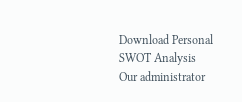Download Personal SWOT Analysis
Our administrator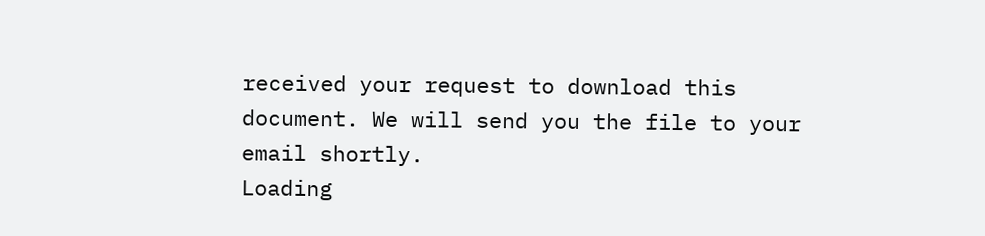received your request to download this document. We will send you the file to your email shortly.
Loading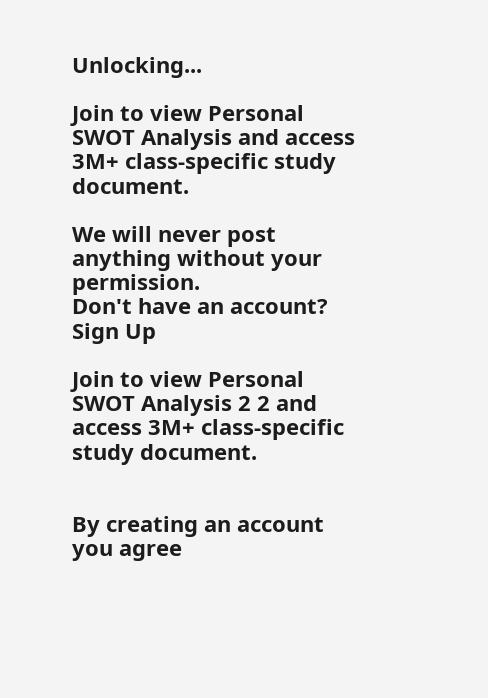Unlocking...

Join to view Personal SWOT Analysis and access 3M+ class-specific study document.

We will never post anything without your permission.
Don't have an account?
Sign Up

Join to view Personal SWOT Analysis 2 2 and access 3M+ class-specific study document.


By creating an account you agree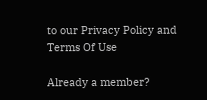to our Privacy Policy and Terms Of Use

Already a member?